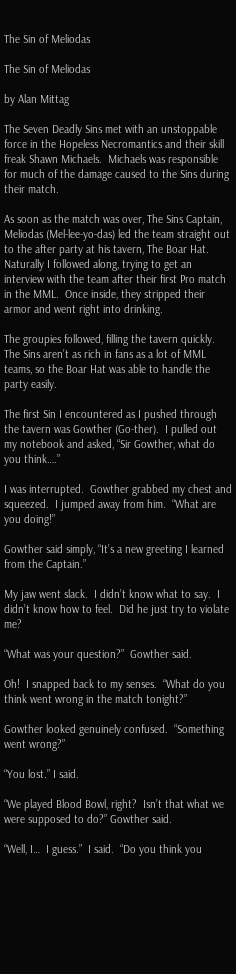The Sin of Meliodas

The Sin of Meliodas

by Alan Mittag

The Seven Deadly Sins met with an unstoppable force in the Hopeless Necromantics and their skill freak Shawn Michaels.  Michaels was responsible for much of the damage caused to the Sins during their match.

As soon as the match was over, The Sins Captain, Meliodas (Mel-lee-yo-das) led the team straight out to the after party at his tavern, The Boar Hat.  Naturally I followed along, trying to get an interview with the team after their first Pro match in the MML.  Once inside, they stripped their armor and went right into drinking.

The groupies followed, filling the tavern quickly.  The Sins aren’t as rich in fans as a lot of MML teams, so the Boar Hat was able to handle the party easily.

The first Sin I encountered as I pushed through the tavern was Gowther (Go-ther).  I pulled out my notebook and asked, “Sir Gowther, what do you think….”

I was interrupted.  Gowther grabbed my chest and squeezed.  I jumped away from him.  “What are you doing!”

Gowther said simply, “It’s a new greeting I learned from the Captain.”

My jaw went slack.  I didn’t know what to say.  I didn’t know how to feel.  Did he just try to violate me?

“What was your question?”  Gowther said.

Oh!  I snapped back to my senses.  “What do you think went wrong in the match tonight?”

Gowther looked genuinely confused.  “Something went wrong?”

“You lost.” I said.

“We played Blood Bowl, right?  Isn’t that what we were supposed to do?” Gowther said.

“Well, I…  I guess.”  I said.  “Do you think you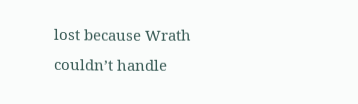lost because Wrath couldn’t handle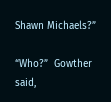Shawn Michaels?”

“Who?”  Gowther said,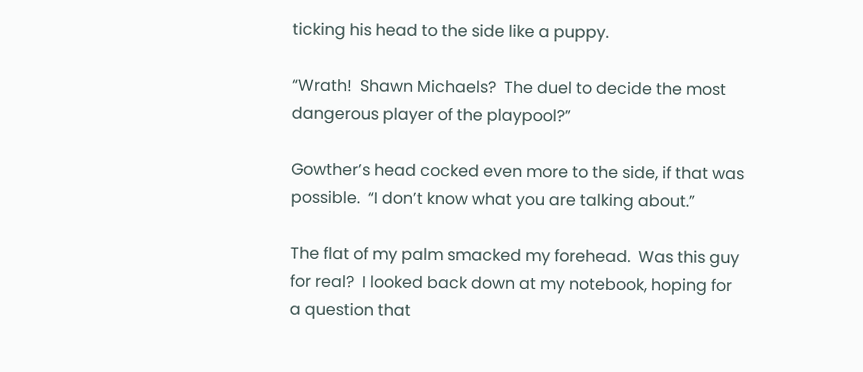ticking his head to the side like a puppy.

“Wrath!  Shawn Michaels?  The duel to decide the most dangerous player of the playpool?”

Gowther’s head cocked even more to the side, if that was possible.  “I don’t know what you are talking about.”

The flat of my palm smacked my forehead.  Was this guy for real?  I looked back down at my notebook, hoping for a question that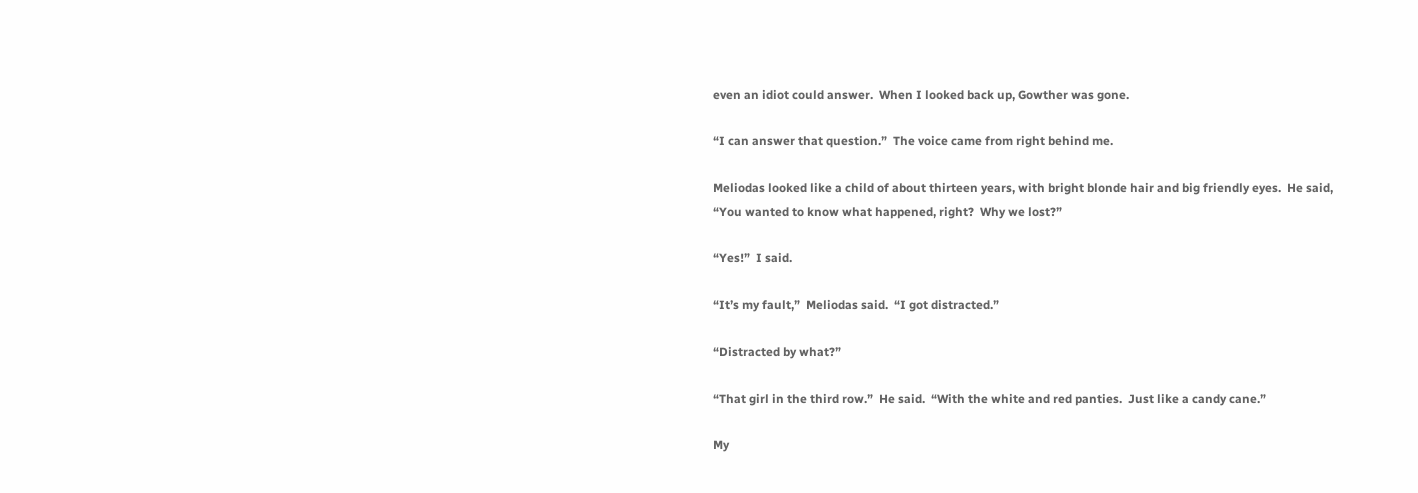even an idiot could answer.  When I looked back up, Gowther was gone.

“I can answer that question.”  The voice came from right behind me.

Meliodas looked like a child of about thirteen years, with bright blonde hair and big friendly eyes.  He said, “You wanted to know what happened, right?  Why we lost?”

“Yes!”  I said.

“It’s my fault,”  Meliodas said.  “I got distracted.”

“Distracted by what?”

“That girl in the third row.”  He said.  “With the white and red panties.  Just like a candy cane.”

My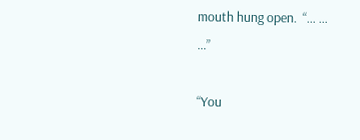mouth hung open.  “… … …”

“You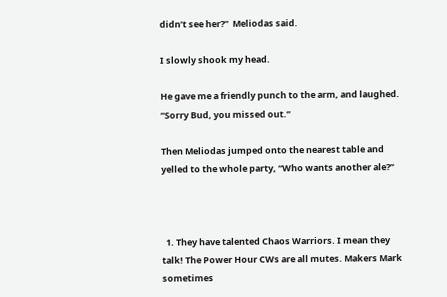didn’t see her?”  Meliodas said.

I slowly shook my head.

He gave me a friendly punch to the arm, and laughed.  “Sorry Bud, you missed out.”

Then Meliodas jumped onto the nearest table and yelled to the whole party, “Who wants another ale?”



  1. They have talented Chaos Warriors. I mean they talk! The Power Hour CWs are all mutes. Makers Mark sometimes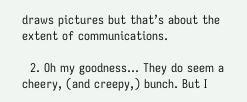draws pictures but that’s about the extent of communications.

  2. Oh my goodness… They do seem a cheery, (and creepy,) bunch. But I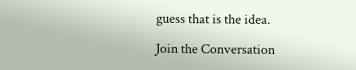guess that is the idea.

Join the Conversation